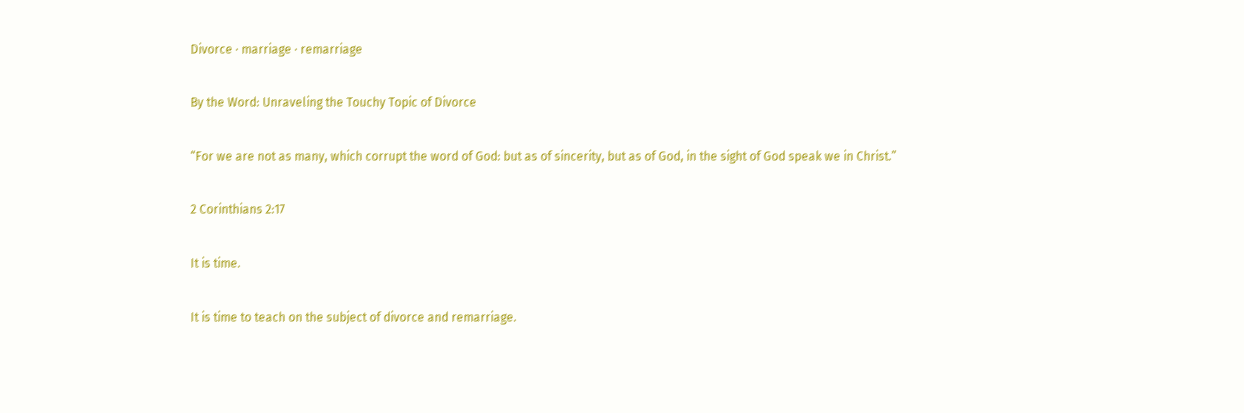Divorce · marriage · remarriage

By the Word: Unraveling the Touchy Topic of Divorce

“For we are not as many, which corrupt the word of God: but as of sincerity, but as of God, in the sight of God speak we in Christ.”

2 Corinthians 2:17

It is time.

It is time to teach on the subject of divorce and remarriage.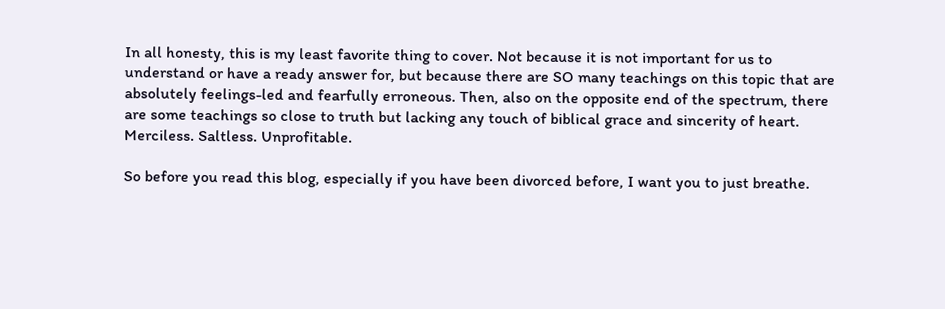In all honesty, this is my least favorite thing to cover. Not because it is not important for us to understand or have a ready answer for, but because there are SO many teachings on this topic that are absolutely feelings-led and fearfully erroneous. Then, also on the opposite end of the spectrum, there are some teachings so close to truth but lacking any touch of biblical grace and sincerity of heart. Merciless. Saltless. Unprofitable.

So before you read this blog, especially if you have been divorced before, I want you to just breathe.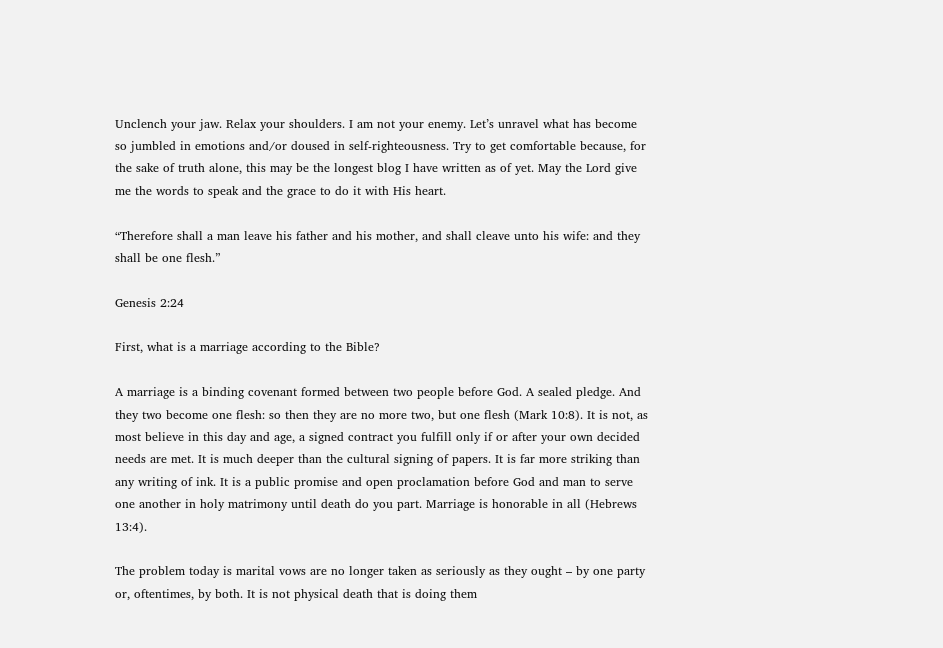Unclench your jaw. Relax your shoulders. I am not your enemy. Let’s unravel what has become so jumbled in emotions and/or doused in self-righteousness. Try to get comfortable because, for the sake of truth alone, this may be the longest blog I have written as of yet. May the Lord give me the words to speak and the grace to do it with His heart.

“Therefore shall a man leave his father and his mother, and shall cleave unto his wife: and they shall be one flesh.”

Genesis 2:24

First, what is a marriage according to the Bible?

A marriage is a binding covenant formed between two people before God. A sealed pledge. And they two become one flesh: so then they are no more two, but one flesh (Mark 10:8). It is not, as most believe in this day and age, a signed contract you fulfill only if or after your own decided needs are met. It is much deeper than the cultural signing of papers. It is far more striking than any writing of ink. It is a public promise and open proclamation before God and man to serve one another in holy matrimony until death do you part. Marriage is honorable in all (Hebrews 13:4).

The problem today is marital vows are no longer taken as seriously as they ought – by one party or, oftentimes, by both. It is not physical death that is doing them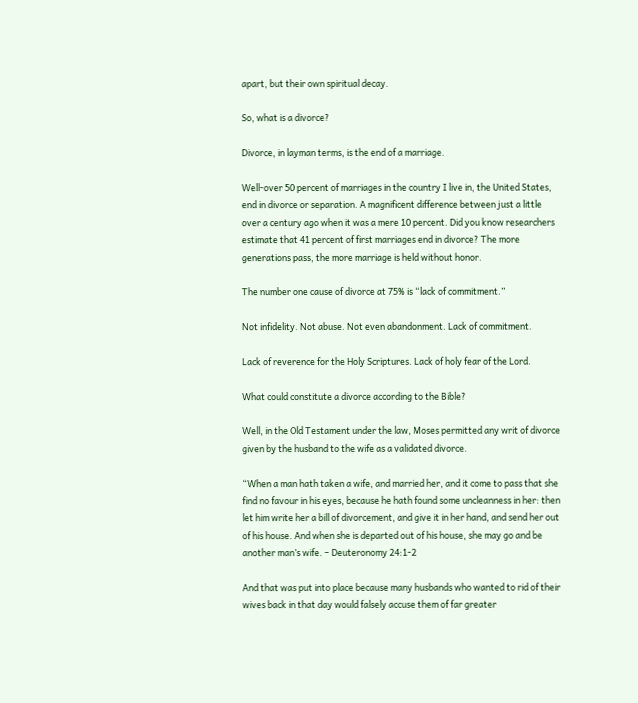apart, but their own spiritual decay.

So, what is a divorce?

Divorce, in layman terms, is the end of a marriage.

Well-over 50 percent of marriages in the country I live in, the United States, end in divorce or separation. A magnificent difference between just a little over a century ago when it was a mere 10 percent. Did you know researchers estimate that 41 percent of first marriages end in divorce? The more generations pass, the more marriage is held without honor.

The number one cause of divorce at 75% is “lack of commitment.”

Not infidelity. Not abuse. Not even abandonment. Lack of commitment.

Lack of reverence for the Holy Scriptures. Lack of holy fear of the Lord.

What could constitute a divorce according to the Bible?

Well, in the Old Testament under the law, Moses permitted any writ of divorce given by the husband to the wife as a validated divorce.

“When a man hath taken a wife, and married her, and it come to pass that she find no favour in his eyes, because he hath found some uncleanness in her: then let him write her a bill of divorcement, and give it in her hand, and send her out of his house. And when she is departed out of his house, she may go and be another man’s wife. – Deuteronomy 24:1-2

And that was put into place because many husbands who wanted to rid of their wives back in that day would falsely accuse them of far greater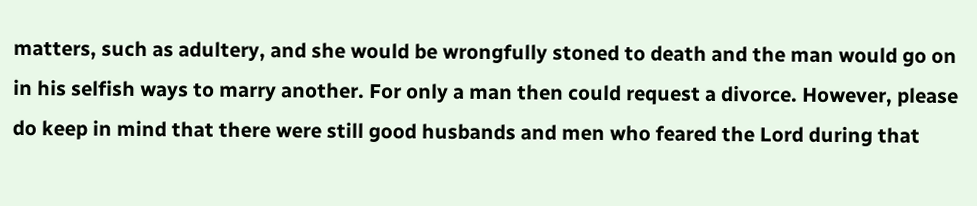matters, such as adultery, and she would be wrongfully stoned to death and the man would go on in his selfish ways to marry another. For only a man then could request a divorce. However, please do keep in mind that there were still good husbands and men who feared the Lord during that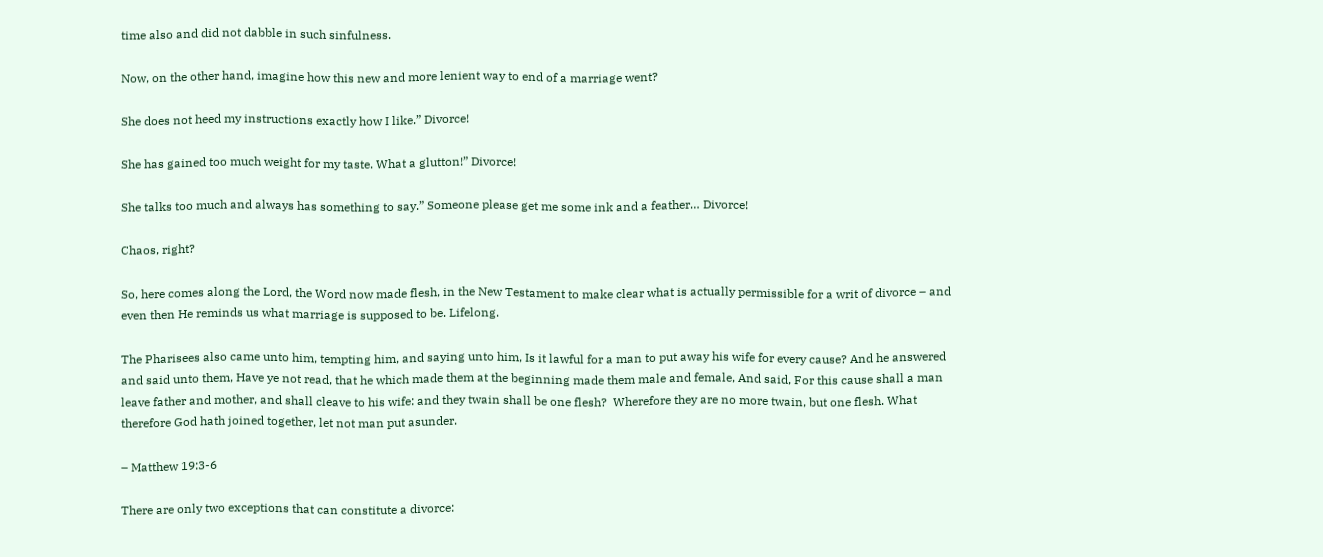time also and did not dabble in such sinfulness.

Now, on the other hand, imagine how this new and more lenient way to end of a marriage went?

She does not heed my instructions exactly how I like.” Divorce!

She has gained too much weight for my taste. What a glutton!” Divorce!

She talks too much and always has something to say.” Someone please get me some ink and a feather… Divorce!

Chaos, right?

So, here comes along the Lord, the Word now made flesh, in the New Testament to make clear what is actually permissible for a writ of divorce – and even then He reminds us what marriage is supposed to be. Lifelong.

The Pharisees also came unto him, tempting him, and saying unto him, Is it lawful for a man to put away his wife for every cause? And he answered and said unto them, Have ye not read, that he which made them at the beginning made them male and female, And said, For this cause shall a man leave father and mother, and shall cleave to his wife: and they twain shall be one flesh?  Wherefore they are no more twain, but one flesh. What therefore God hath joined together, let not man put asunder.

– Matthew 19:3-6

There are only two exceptions that can constitute a divorce: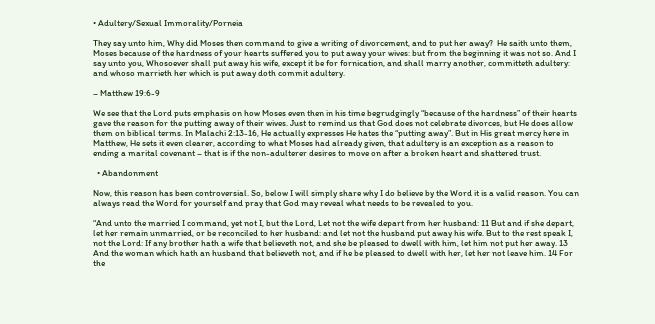• Adultery/Sexual Immorality/Porneia

They say unto him, Why did Moses then command to give a writing of divorcement, and to put her away?  He saith unto them, Moses because of the hardness of your hearts suffered you to put away your wives: but from the beginning it was not so. And I say unto you, Whosoever shall put away his wife, except it be for fornication, and shall marry another, committeth adultery: and whoso marrieth her which is put away doth commit adultery.

– Matthew 19:6-9

We see that the Lord puts emphasis on how Moses even then in his time begrudgingly “because of the hardness” of their hearts gave the reason for the putting away of their wives. Just to remind us that God does not celebrate divorces, but He does allow them on biblical terms. In Malachi 2:13-16, He actually expresses He hates the “putting away”. But in His great mercy here in Matthew, He sets it even clearer, according to what Moses had already given, that adultery is an exception as a reason to ending a marital covenant – that is if the non-adulterer desires to move on after a broken heart and shattered trust.

  • Abandonment

Now, this reason has been controversial. So, below I will simply share why I do believe by the Word it is a valid reason. You can always read the Word for yourself and pray that God may reveal what needs to be revealed to you.

“And unto the married I command, yet not I, but the Lord, Let not the wife depart from her husband: 11 But and if she depart, let her remain unmarried, or be reconciled to her husband: and let not the husband put away his wife. But to the rest speak I, not the Lord: If any brother hath a wife that believeth not, and she be pleased to dwell with him, let him not put her away. 13 And the woman which hath an husband that believeth not, and if he be pleased to dwell with her, let her not leave him. 14 For the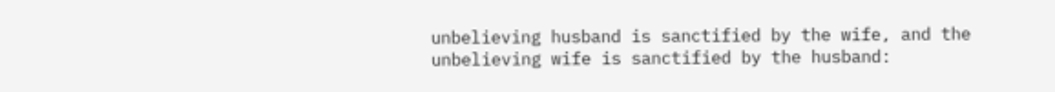unbelieving husband is sanctified by the wife, and the unbelieving wife is sanctified by the husband: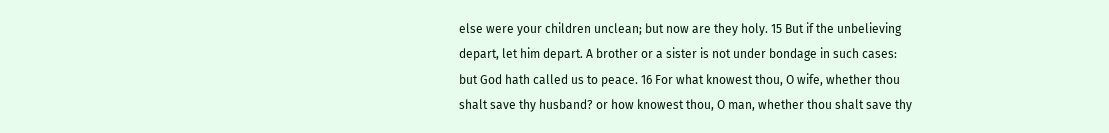else were your children unclean; but now are they holy. 15 But if the unbelieving depart, let him depart. A brother or a sister is not under bondage in such cases: but God hath called us to peace. 16 For what knowest thou, O wife, whether thou shalt save thy husband? or how knowest thou, O man, whether thou shalt save thy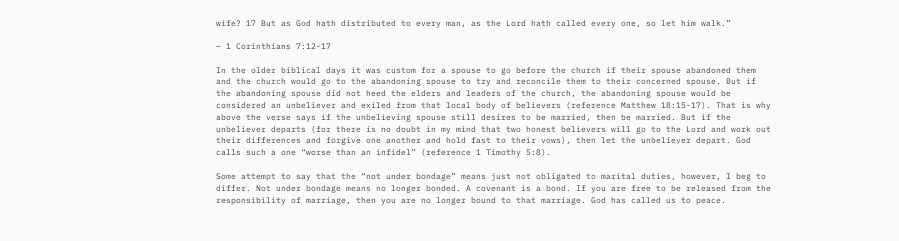wife? 17 But as God hath distributed to every man, as the Lord hath called every one, so let him walk.”

– 1 Corinthians 7:12-17

In the older biblical days it was custom for a spouse to go before the church if their spouse abandoned them and the church would go to the abandoning spouse to try and reconcile them to their concerned spouse. But if the abandoning spouse did not heed the elders and leaders of the church, the abandoning spouse would be considered an unbeliever and exiled from that local body of believers (reference Matthew 18:15-17). That is why above the verse says if the unbelieving spouse still desires to be married, then be married. But if the unbeliever departs (for there is no doubt in my mind that two honest believers will go to the Lord and work out their differences and forgive one another and hold fast to their vows), then let the unbeliever depart. God calls such a one “worse than an infidel” (reference 1 Timothy 5:8).

Some attempt to say that the “not under bondage” means just not obligated to marital duties, however, I beg to differ. Not under bondage means no longer bonded. A covenant is a bond. If you are free to be released from the responsibility of marriage, then you are no longer bound to that marriage. God has called us to peace.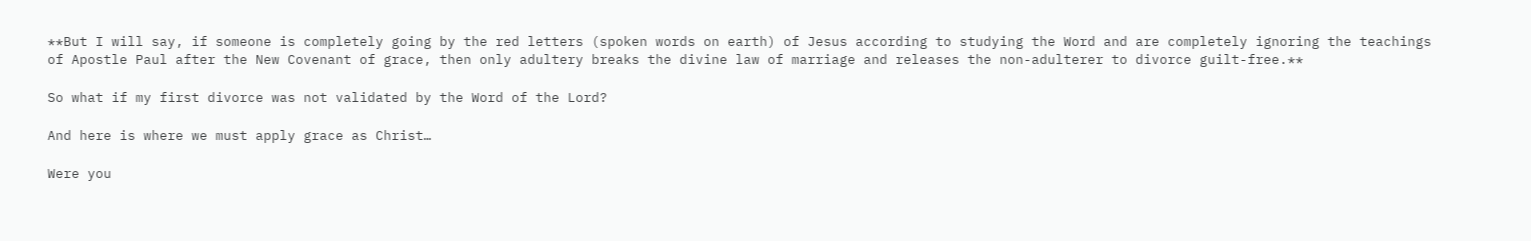**But I will say, if someone is completely going by the red letters (spoken words on earth) of Jesus according to studying the Word and are completely ignoring the teachings of Apostle Paul after the New Covenant of grace, then only adultery breaks the divine law of marriage and releases the non-adulterer to divorce guilt-free.**

So what if my first divorce was not validated by the Word of the Lord?

And here is where we must apply grace as Christ…

Were you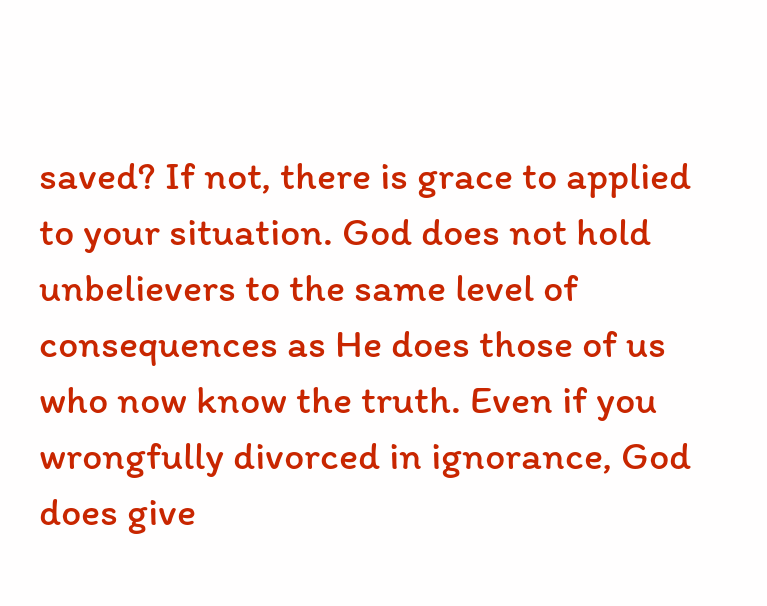saved? If not, there is grace to applied to your situation. God does not hold unbelievers to the same level of consequences as He does those of us who now know the truth. Even if you wrongfully divorced in ignorance, God does give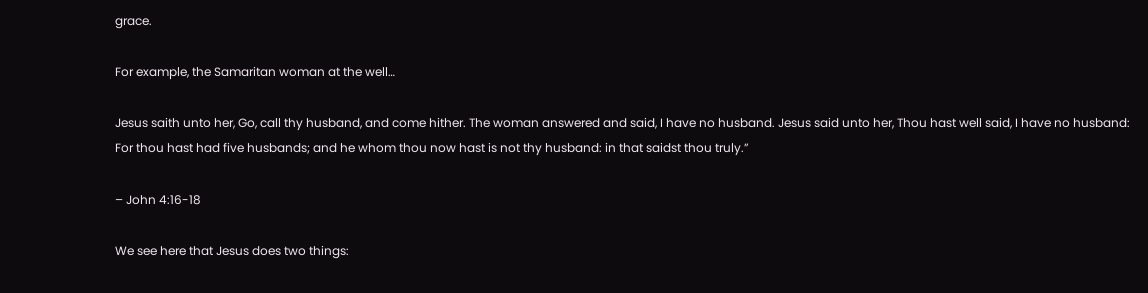grace.

For example, the Samaritan woman at the well…

Jesus saith unto her, Go, call thy husband, and come hither. The woman answered and said, I have no husband. Jesus said unto her, Thou hast well said, I have no husband: For thou hast had five husbands; and he whom thou now hast is not thy husband: in that saidst thou truly.”

– John 4:16-18

We see here that Jesus does two things: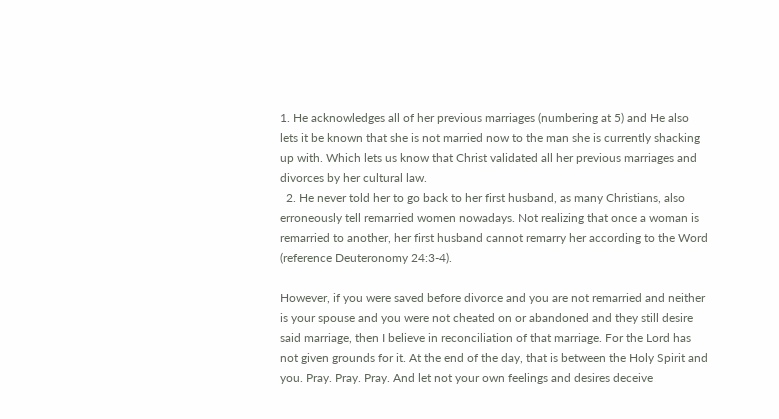1. He acknowledges all of her previous marriages (numbering at 5) and He also lets it be known that she is not married now to the man she is currently shacking up with. Which lets us know that Christ validated all her previous marriages and divorces by her cultural law.
  2. He never told her to go back to her first husband, as many Christians, also erroneously tell remarried women nowadays. Not realizing that once a woman is remarried to another, her first husband cannot remarry her according to the Word (reference Deuteronomy 24:3-4).

However, if you were saved before divorce and you are not remarried and neither is your spouse and you were not cheated on or abandoned and they still desire said marriage, then I believe in reconciliation of that marriage. For the Lord has not given grounds for it. At the end of the day, that is between the Holy Spirit and you. Pray. Pray. Pray. And let not your own feelings and desires deceive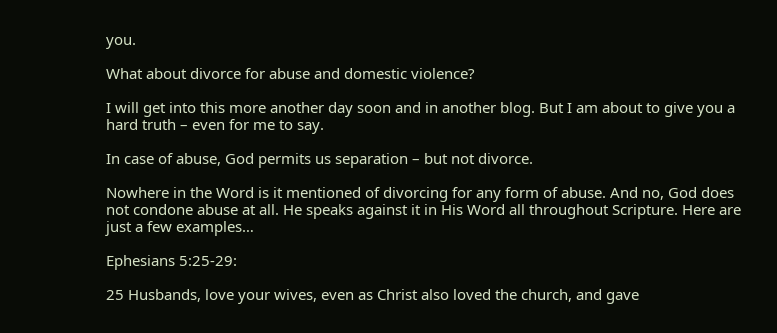you.

What about divorce for abuse and domestic violence?

I will get into this more another day soon and in another blog. But I am about to give you a hard truth – even for me to say.

In case of abuse, God permits us separation – but not divorce.

Nowhere in the Word is it mentioned of divorcing for any form of abuse. And no, God does not condone abuse at all. He speaks against it in His Word all throughout Scripture. Here are just a few examples…

Ephesians 5:25-29:

25 Husbands, love your wives, even as Christ also loved the church, and gave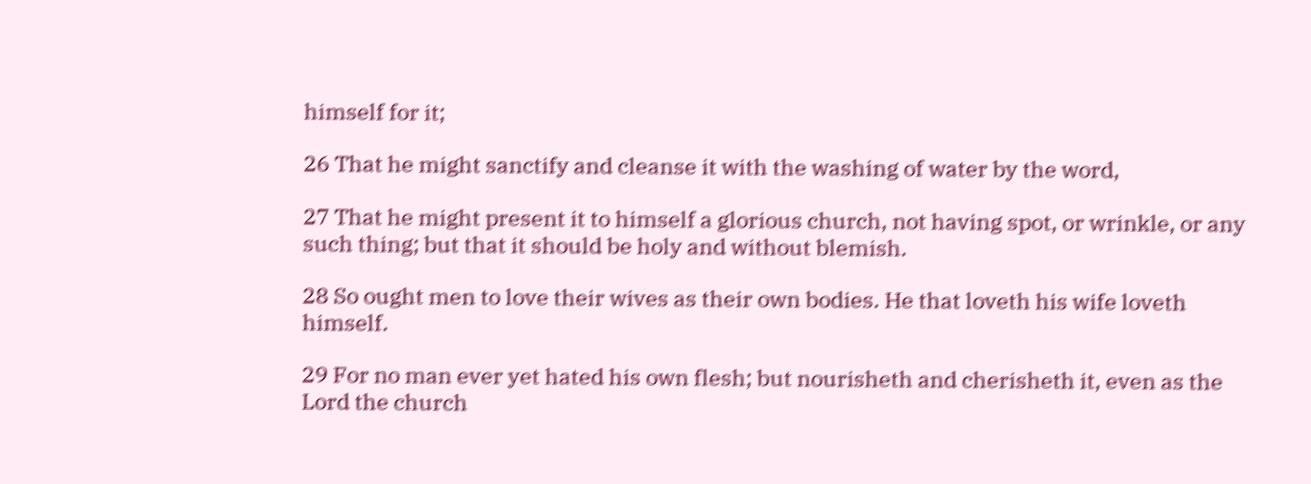himself for it;

26 That he might sanctify and cleanse it with the washing of water by the word,

27 That he might present it to himself a glorious church, not having spot, or wrinkle, or any such thing; but that it should be holy and without blemish.

28 So ought men to love their wives as their own bodies. He that loveth his wife loveth himself.

29 For no man ever yet hated his own flesh; but nourisheth and cherisheth it, even as the Lord the church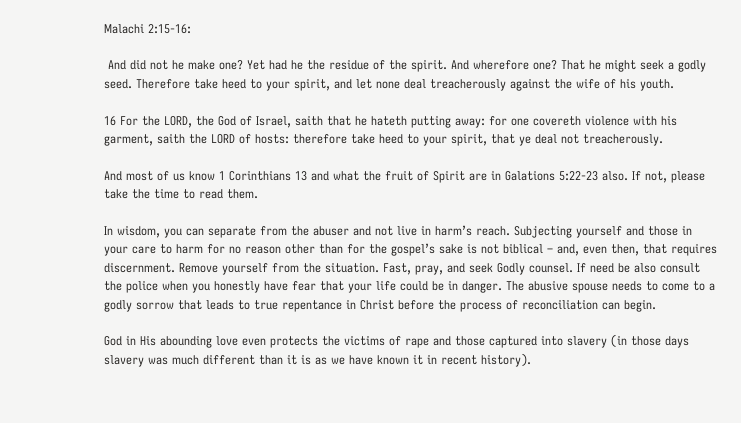Malachi 2:15-16:

 And did not he make one? Yet had he the residue of the spirit. And wherefore one? That he might seek a godly seed. Therefore take heed to your spirit, and let none deal treacherously against the wife of his youth.

16 For the LORD, the God of Israel, saith that he hateth putting away: for one covereth violence with his garment, saith the LORD of hosts: therefore take heed to your spirit, that ye deal not treacherously.

And most of us know 1 Corinthians 13 and what the fruit of Spirit are in Galations 5:22-23 also. If not, please take the time to read them.

In wisdom, you can separate from the abuser and not live in harm’s reach. Subjecting yourself and those in your care to harm for no reason other than for the gospel’s sake is not biblical – and, even then, that requires discernment. Remove yourself from the situation. Fast, pray, and seek Godly counsel. If need be also consult the police when you honestly have fear that your life could be in danger. The abusive spouse needs to come to a godly sorrow that leads to true repentance in Christ before the process of reconciliation can begin.

God in His abounding love even protects the victims of rape and those captured into slavery (in those days slavery was much different than it is as we have known it in recent history).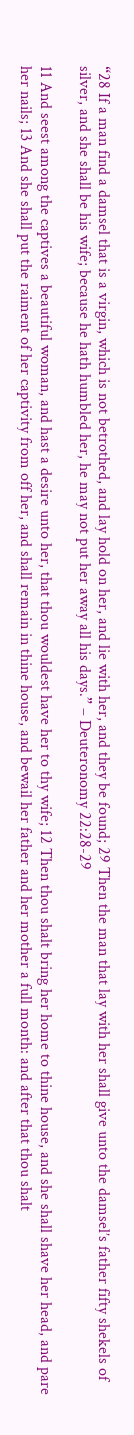“28 If a man find a damsel that is a virgin, which is not betrothed, and lay hold on her, and lie with her, and they be found; 29 Then the man that lay with her shall give unto the damsel’s father fifty shekels of silver, and she shall be his wife; because he hath humbled her, he may not put her away all his days.” – Deuteronomy 22:28-29

11 And seest among the captives a beautiful woman, and hast a desire unto her, that thou wouldest have her to thy wife; 12 Then thou shalt bring her home to thine house, and she shall shave her head, and pare her nails; 13 And she shall put the raiment of her captivity from off her, and shall remain in thine house, and bewail her father and her mother a full month: and after that thou shalt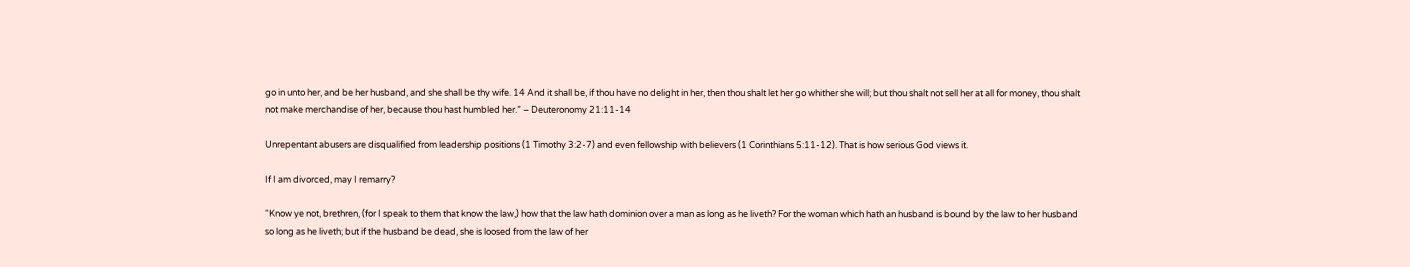go in unto her, and be her husband, and she shall be thy wife. 14 And it shall be, if thou have no delight in her, then thou shalt let her go whither she will; but thou shalt not sell her at all for money, thou shalt not make merchandise of her, because thou hast humbled her.” – Deuteronomy 21:11-14

Unrepentant abusers are disqualified from leadership positions (1 Timothy 3:2-7) and even fellowship with believers (1 Corinthians 5:11-12). That is how serious God views it.

If I am divorced, may I remarry?

“Know ye not, brethren, (for I speak to them that know the law,) how that the law hath dominion over a man as long as he liveth? For the woman which hath an husband is bound by the law to her husband so long as he liveth; but if the husband be dead, she is loosed from the law of her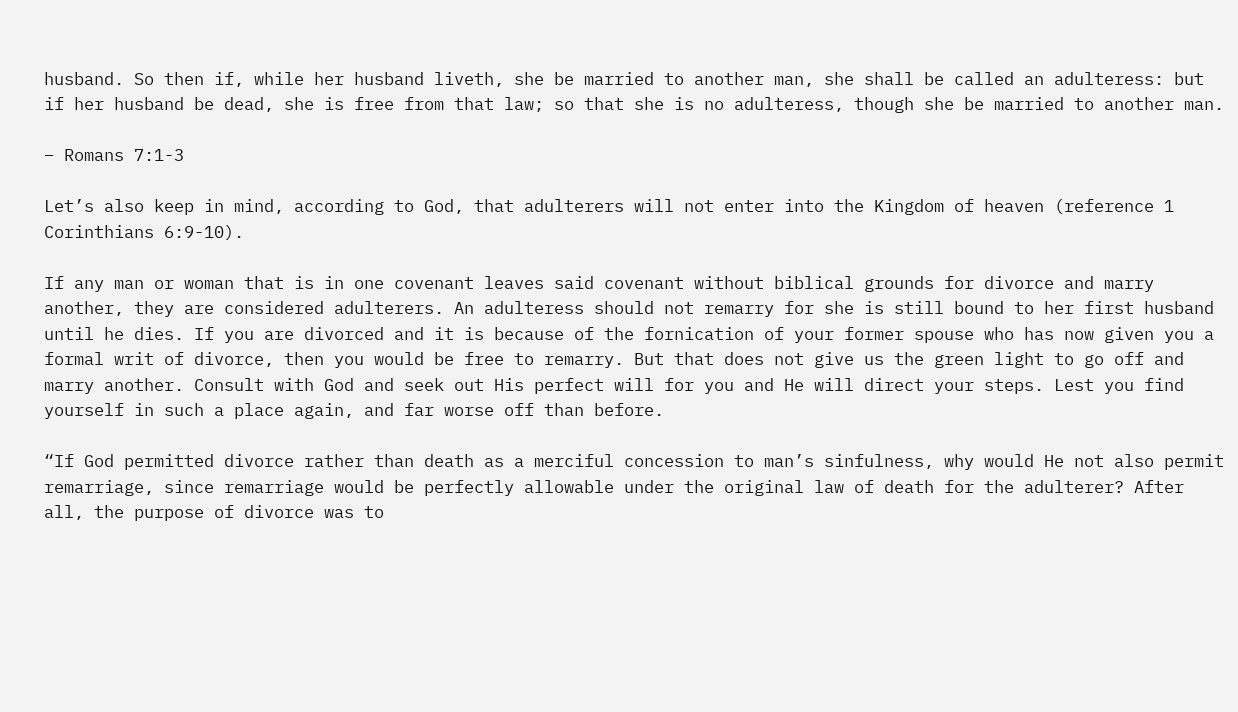husband. So then if, while her husband liveth, she be married to another man, she shall be called an adulteress: but if her husband be dead, she is free from that law; so that she is no adulteress, though she be married to another man.

– Romans 7:1-3

Let’s also keep in mind, according to God, that adulterers will not enter into the Kingdom of heaven (reference 1 Corinthians 6:9-10).

If any man or woman that is in one covenant leaves said covenant without biblical grounds for divorce and marry another, they are considered adulterers. An adulteress should not remarry for she is still bound to her first husband until he dies. If you are divorced and it is because of the fornication of your former spouse who has now given you a formal writ of divorce, then you would be free to remarry. But that does not give us the green light to go off and marry another. Consult with God and seek out His perfect will for you and He will direct your steps. Lest you find yourself in such a place again, and far worse off than before.

“If God permitted divorce rather than death as a merciful concession to man’s sinfulness, why would He not also permit remarriage, since remarriage would be perfectly allowable under the original law of death for the adulterer? After all, the purpose of divorce was to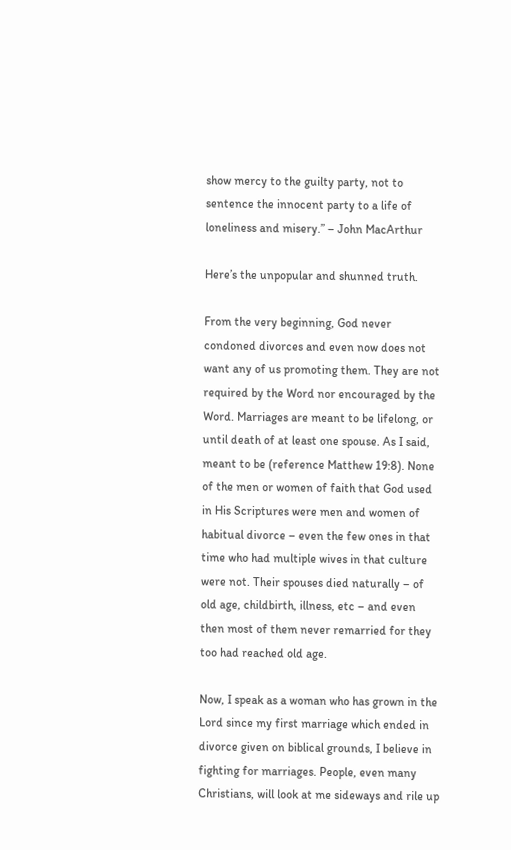show mercy to the guilty party, not to sentence the innocent party to a life of loneliness and misery.” – John MacArthur

Here’s the unpopular and shunned truth.

From the very beginning, God never condoned divorces and even now does not want any of us promoting them. They are not required by the Word nor encouraged by the Word. Marriages are meant to be lifelong, or until death of at least one spouse. As I said, meant to be (reference Matthew 19:8). None of the men or women of faith that God used in His Scriptures were men and women of habitual divorce – even the few ones in that time who had multiple wives in that culture were not. Their spouses died naturally – of old age, childbirth, illness, etc – and even then most of them never remarried for they too had reached old age.

Now, I speak as a woman who has grown in the Lord since my first marriage which ended in divorce given on biblical grounds, I believe in fighting for marriages. People, even many Christians, will look at me sideways and rile up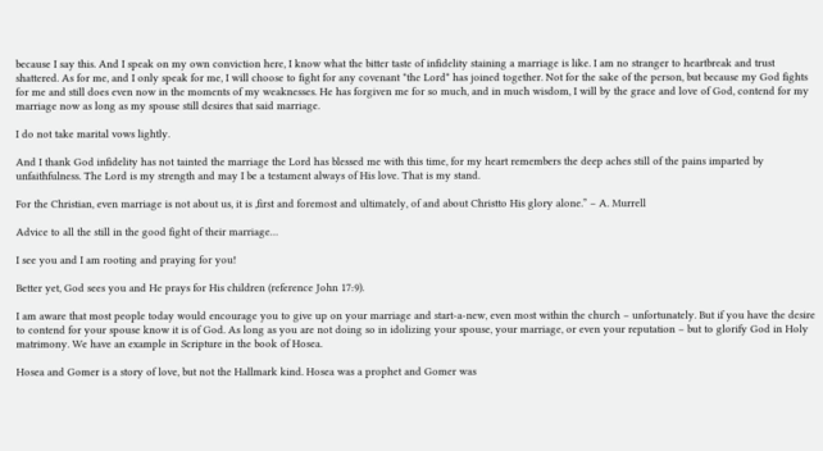because I say this. And I speak on my own conviction here, I know what the bitter taste of infidelity staining a marriage is like. I am no stranger to heartbreak and trust shattered. As for me, and I only speak for me, I will choose to fight for any covenant *the Lord* has joined together. Not for the sake of the person, but because my God fights for me and still does even now in the moments of my weaknesses. He has forgiven me for so much, and in much wisdom, I will by the grace and love of God, contend for my marriage now as long as my spouse still desires that said marriage.

I do not take marital vows lightly.

And I thank God infidelity has not tainted the marriage the Lord has blessed me with this time, for my heart remembers the deep aches still of the pains imparted by unfaithfulness. The Lord is my strength and may I be a testament always of His love. That is my stand.

For the Christian, even marriage is not about us, it is ,first and foremost and ultimately, of and about Christto His glory alone.” – A. Murrell

Advice to all the still in the good fight of their marriage…

I see you and I am rooting and praying for you!

Better yet, God sees you and He prays for His children (reference John 17:9).

I am aware that most people today would encourage you to give up on your marriage and start-a-new, even most within the church – unfortunately. But if you have the desire to contend for your spouse know it is of God. As long as you are not doing so in idolizing your spouse, your marriage, or even your reputation – but to glorify God in Holy matrimony. We have an example in Scripture in the book of Hosea.

Hosea and Gomer is a story of love, but not the Hallmark kind. Hosea was a prophet and Gomer was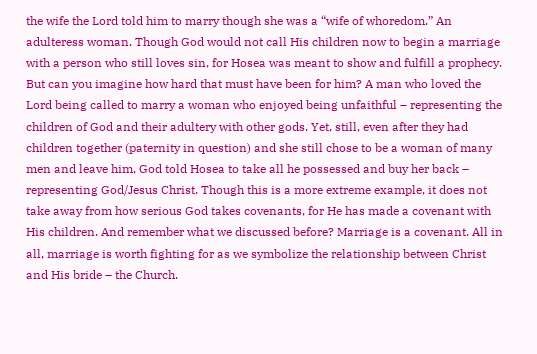the wife the Lord told him to marry though she was a “wife of whoredom.” An adulteress woman. Though God would not call His children now to begin a marriage with a person who still loves sin, for Hosea was meant to show and fulfill a prophecy. But can you imagine how hard that must have been for him? A man who loved the Lord being called to marry a woman who enjoyed being unfaithful – representing the children of God and their adultery with other gods. Yet, still, even after they had children together (paternity in question) and she still chose to be a woman of many men and leave him, God told Hosea to take all he possessed and buy her back – representing God/Jesus Christ. Though this is a more extreme example, it does not take away from how serious God takes covenants, for He has made a covenant with His children. And remember what we discussed before? Marriage is a covenant. All in all, marriage is worth fighting for as we symbolize the relationship between Christ and His bride – the Church.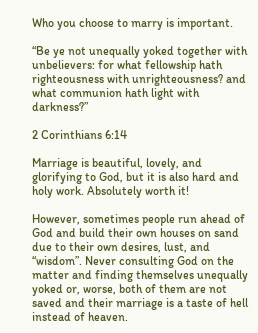Who you choose to marry is important.

“Be ye not unequally yoked together with unbelievers: for what fellowship hath righteousness with unrighteousness? and what communion hath light with darkness?”

2 Corinthians 6:14

Marriage is beautiful, lovely, and glorifying to God, but it is also hard and holy work. Absolutely worth it!

However, sometimes people run ahead of God and build their own houses on sand due to their own desires, lust, and “wisdom”. Never consulting God on the matter and finding themselves unequally yoked or, worse, both of them are not saved and their marriage is a taste of hell instead of heaven.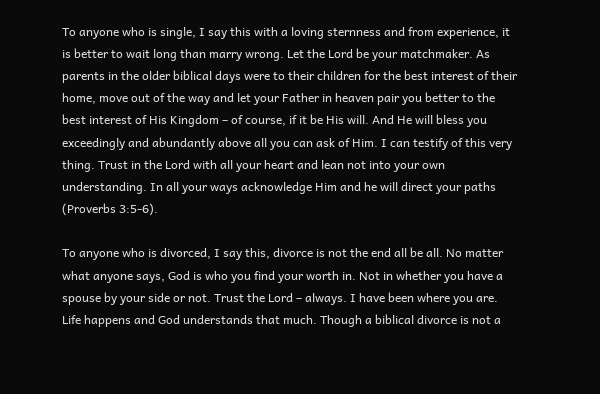To anyone who is single, I say this with a loving sternness and from experience, it is better to wait long than marry wrong. Let the Lord be your matchmaker. As parents in the older biblical days were to their children for the best interest of their home, move out of the way and let your Father in heaven pair you better to the best interest of His Kingdom – of course, if it be His will. And He will bless you exceedingly and abundantly above all you can ask of Him. I can testify of this very thing. Trust in the Lord with all your heart and lean not into your own understanding. In all your ways acknowledge Him and he will direct your paths (Proverbs 3:5-6).

To anyone who is divorced, I say this, divorce is not the end all be all. No matter what anyone says, God is who you find your worth in. Not in whether you have a spouse by your side or not. Trust the Lord – always. I have been where you are. Life happens and God understands that much. Though a biblical divorce is not a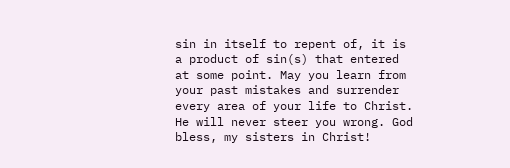sin in itself to repent of, it is a product of sin(s) that entered at some point. May you learn from your past mistakes and surrender every area of your life to Christ. He will never steer you wrong. God bless, my sisters in Christ!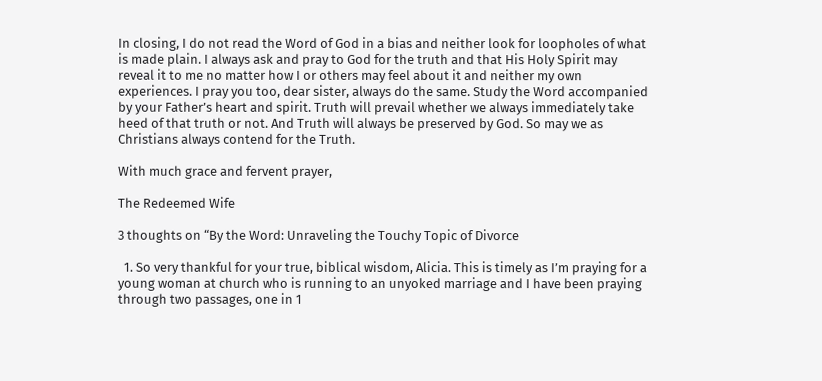In closing, I do not read the Word of God in a bias and neither look for loopholes of what is made plain. I always ask and pray to God for the truth and that His Holy Spirit may reveal it to me no matter how I or others may feel about it and neither my own experiences. I pray you too, dear sister, always do the same. Study the Word accompanied by your Father’s heart and spirit. Truth will prevail whether we always immediately take heed of that truth or not. And Truth will always be preserved by God. So may we as Christians always contend for the Truth.

With much grace and fervent prayer,

The Redeemed Wife

3 thoughts on “By the Word: Unraveling the Touchy Topic of Divorce

  1. So very thankful for your true, biblical wisdom, Alicia. This is timely as I’m praying for a young woman at church who is running to an unyoked marriage and I have been praying through two passages, one in 1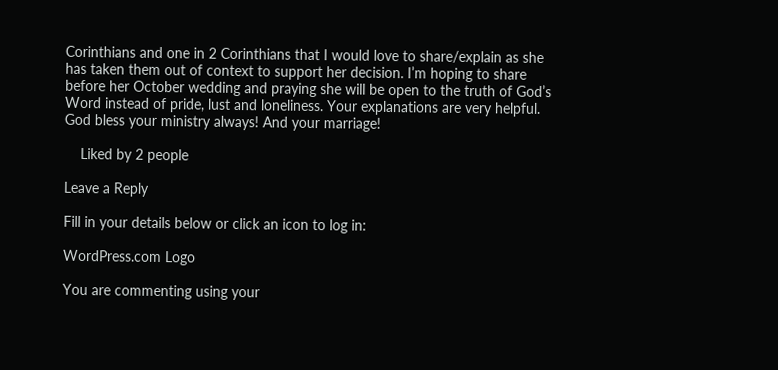Corinthians and one in 2 Corinthians that I would love to share/explain as she has taken them out of context to support her decision. I’m hoping to share before her October wedding and praying she will be open to the truth of God’s Word instead of pride, lust and loneliness. Your explanations are very helpful. God bless your ministry always! And your marriage!

    Liked by 2 people

Leave a Reply

Fill in your details below or click an icon to log in:

WordPress.com Logo

You are commenting using your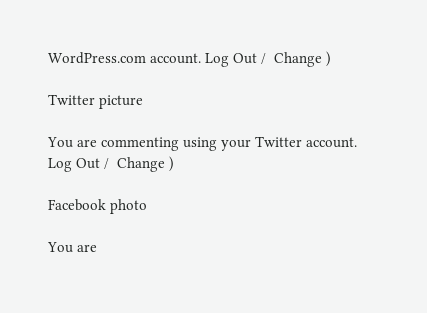WordPress.com account. Log Out /  Change )

Twitter picture

You are commenting using your Twitter account. Log Out /  Change )

Facebook photo

You are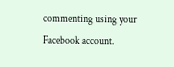commenting using your Facebook account.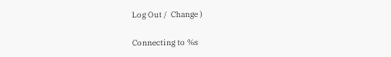Log Out /  Change )

Connecting to %s